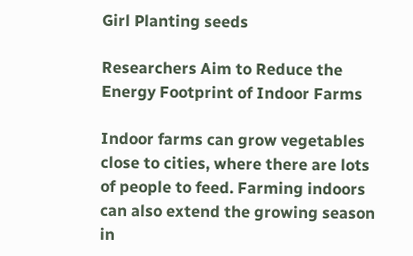Girl Planting seeds

Researchers Aim to Reduce the Energy Footprint of Indoor Farms

Indoor farms can grow vegetables close to cities, where there are lots of people to feed. Farming indoors can also extend the growing season in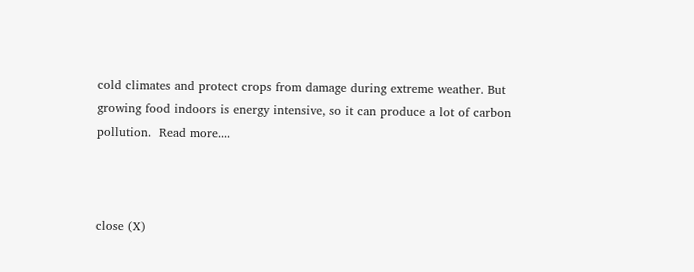cold climates and protect crops from damage during extreme weather. But growing food indoors is energy intensive, so it can produce a lot of carbon pollution.  Read more....



close (X)